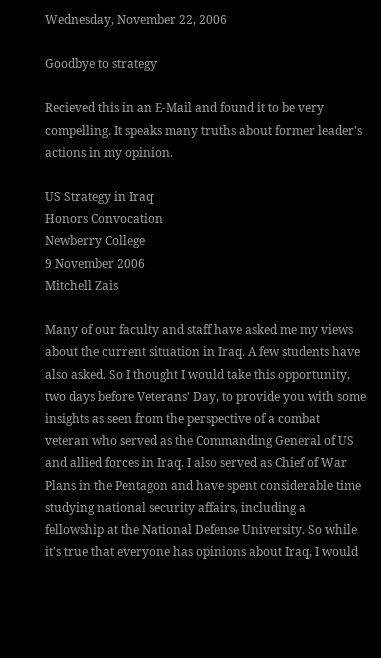Wednesday, November 22, 2006

Goodbye to strategy

Recieved this in an E-Mail and found it to be very compelling. It speaks many truths about former leader's actions in my opinion.

US Strategy in Iraq
Honors Convocation
Newberry College
9 November 2006
Mitchell Zais

Many of our faculty and staff have asked me my views about the current situation in Iraq. A few students have also asked. So I thought I would take this opportunity, two days before Veterans' Day, to provide you with some insights as seen from the perspective of a combat veteran who served as the Commanding General of US and allied forces in Iraq. I also served as Chief of War Plans in the Pentagon and have spent considerable time studying national security affairs, including a fellowship at the National Defense University. So while it's true that everyone has opinions about Iraq, I would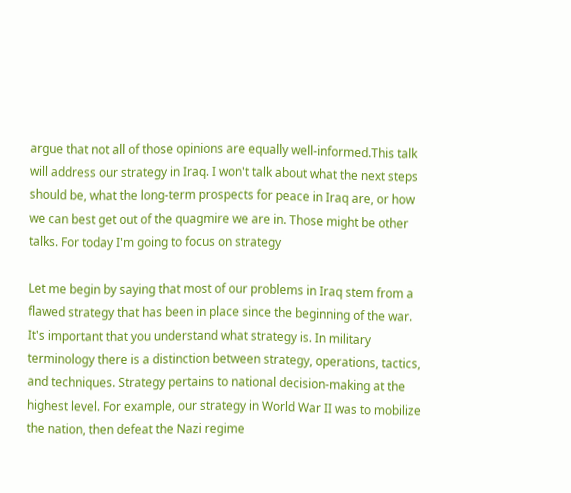argue that not all of those opinions are equally well-informed.This talk will address our strategy in Iraq. I won't talk about what the next steps should be, what the long-term prospects for peace in Iraq are, or how we can best get out of the quagmire we are in. Those might be other talks. For today I'm going to focus on strategy

Let me begin by saying that most of our problems in Iraq stem from a flawed strategy that has been in place since the beginning of the war. It's important that you understand what strategy is. In military terminology there is a distinction between strategy, operations, tactics, and techniques. Strategy pertains to national decision-making at the highest level. For example, our strategy in World War II was to mobilize the nation, then defeat the Nazi regime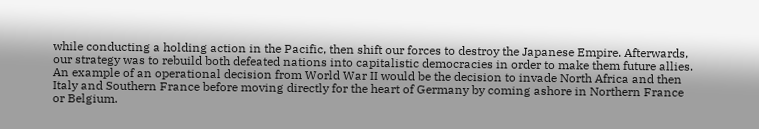while conducting a holding action in the Pacific, then shift our forces to destroy the Japanese Empire. Afterwards, our strategy was to rebuild both defeated nations into capitalistic democracies in order to make them future allies. An example of an operational decision from World War II would be the decision to invade North Africa and then Italy and Southern France before moving directly for the heart of Germany by coming ashore in Northern France or Belgium.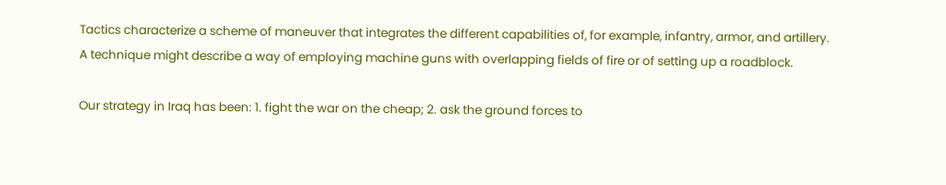Tactics characterize a scheme of maneuver that integrates the different capabilities of, for example, infantry, armor, and artillery. A technique might describe a way of employing machine guns with overlapping fields of fire or of setting up a roadblock.

Our strategy in Iraq has been: 1. fight the war on the cheap; 2. ask the ground forces to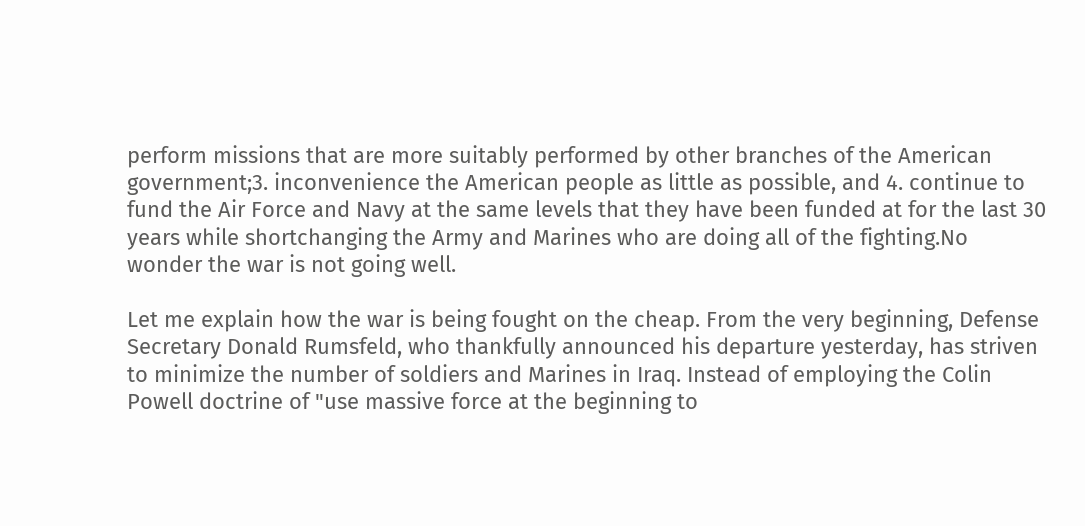perform missions that are more suitably performed by other branches of the American government;3. inconvenience the American people as little as possible, and 4. continue to fund the Air Force and Navy at the same levels that they have been funded at for the last 30 years while shortchanging the Army and Marines who are doing all of the fighting.No wonder the war is not going well.

Let me explain how the war is being fought on the cheap. From the very beginning, Defense Secretary Donald Rumsfeld, who thankfully announced his departure yesterday, has striven to minimize the number of soldiers and Marines in Iraq. Instead of employing the Colin Powell doctrine of "use massive force at the beginning to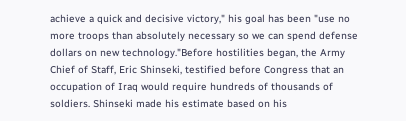achieve a quick and decisive victory," his goal has been "use no more troops than absolutely necessary so we can spend defense dollars on new technology."Before hostilities began, the Army Chief of Staff, Eric Shinseki, testified before Congress that an occupation of Iraq would require hundreds of thousands of soldiers. Shinseki made his estimate based on his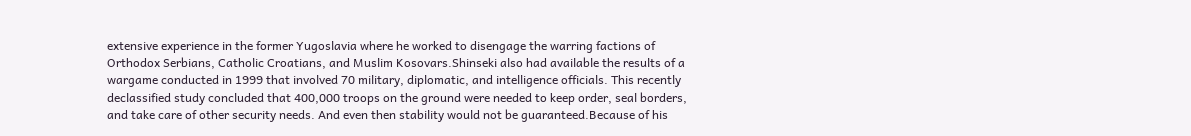extensive experience in the former Yugoslavia where he worked to disengage the warring factions of Orthodox Serbians, Catholic Croatians, and Muslim Kosovars.Shinseki also had available the results of a wargame conducted in 1999 that involved 70 military, diplomatic, and intelligence officials. This recently declassified study concluded that 400,000 troops on the ground were needed to keep order, seal borders, and take care of other security needs. And even then stability would not be guaranteed.Because of his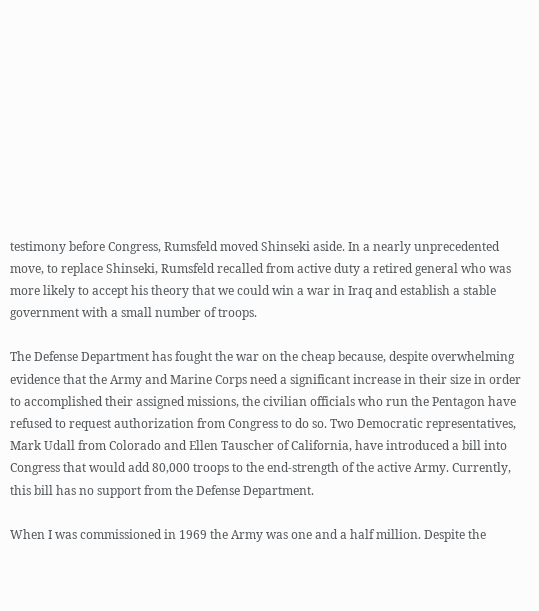testimony before Congress, Rumsfeld moved Shinseki aside. In a nearly unprecedented move, to replace Shinseki, Rumsfeld recalled from active duty a retired general who was more likely to accept his theory that we could win a war in Iraq and establish a stable government with a small number of troops.

The Defense Department has fought the war on the cheap because, despite overwhelming evidence that the Army and Marine Corps need a significant increase in their size in order to accomplished their assigned missions, the civilian officials who run the Pentagon have refused to request authorization from Congress to do so. Two Democratic representatives, Mark Udall from Colorado and Ellen Tauscher of California, have introduced a bill into Congress that would add 80,000 troops to the end-strength of the active Army. Currently, this bill has no support from the Defense Department.

When I was commissioned in 1969 the Army was one and a half million. Despite the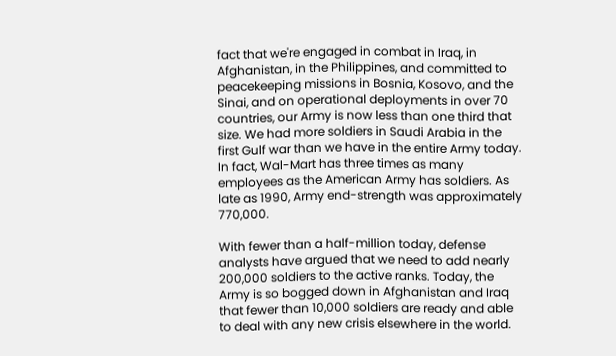fact that we're engaged in combat in Iraq, in Afghanistan, in the Philippines, and committed to peacekeeping missions in Bosnia, Kosovo, and the Sinai, and on operational deployments in over 70 countries, our Army is now less than one third that size. We had more soldiers in Saudi Arabia in the first Gulf war than we have in the entire Army today. In fact, Wal-Mart has three times as many employees as the American Army has soldiers. As late as 1990, Army end-strength was approximately 770,000.

With fewer than a half-million today, defense analysts have argued that we need to add nearly 200,000 soldiers to the active ranks. Today, the Army is so bogged down in Afghanistan and Iraq that fewer than 10,000 soldiers are ready and able to deal with any new crisis elsewhere in the world.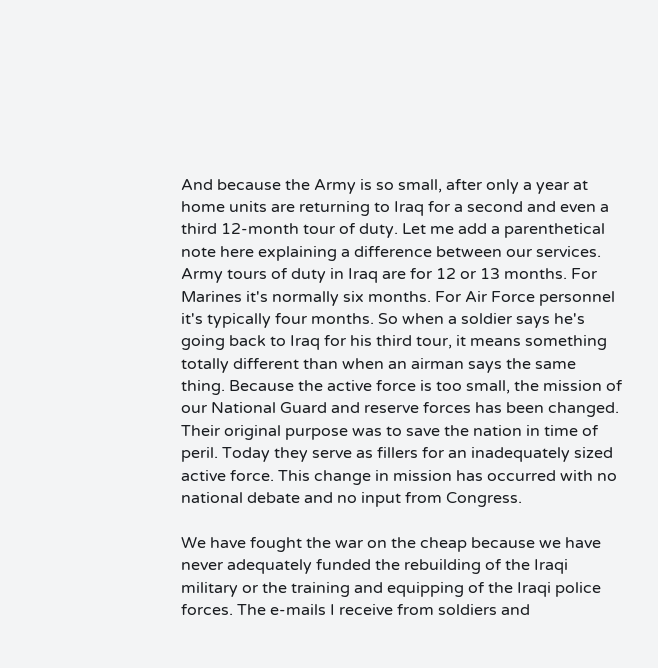And because the Army is so small, after only a year at home units are returning to Iraq for a second and even a third 12-month tour of duty. Let me add a parenthetical note here explaining a difference between our services. Army tours of duty in Iraq are for 12 or 13 months. For Marines it's normally six months. For Air Force personnel it's typically four months. So when a soldier says he's going back to Iraq for his third tour, it means something totally different than when an airman says the same thing. Because the active force is too small, the mission of our National Guard and reserve forces has been changed. Their original purpose was to save the nation in time of peril. Today they serve as fillers for an inadequately sized active force. This change in mission has occurred with no national debate and no input from Congress.

We have fought the war on the cheap because we have never adequately funded the rebuilding of the Iraqi military or the training and equipping of the Iraqi police forces. The e-mails I receive from soldiers and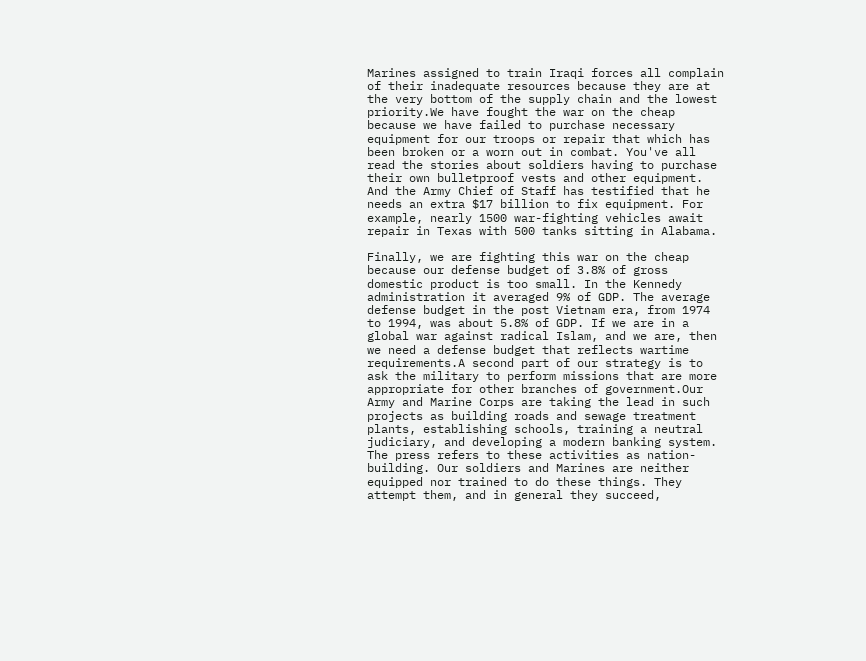Marines assigned to train Iraqi forces all complain of their inadequate resources because they are at the very bottom of the supply chain and the lowest priority.We have fought the war on the cheap because we have failed to purchase necessary equipment for our troops or repair that which has been broken or a worn out in combat. You've all read the stories about soldiers having to purchase their own bulletproof vests and other equipment. And the Army Chief of Staff has testified that he needs an extra $17 billion to fix equipment. For example, nearly 1500 war-fighting vehicles await repair in Texas with 500 tanks sitting in Alabama.

Finally, we are fighting this war on the cheap because our defense budget of 3.8% of gross domestic product is too small. In the Kennedy administration it averaged 9% of GDP. The average defense budget in the post Vietnam era, from 1974 to 1994, was about 5.8% of GDP. If we are in a global war against radical Islam, and we are, then we need a defense budget that reflects wartime requirements.A second part of our strategy is to ask the military to perform missions that are more appropriate for other branches of government.Our Army and Marine Corps are taking the lead in such projects as building roads and sewage treatment plants, establishing schools, training a neutral judiciary, and developing a modern banking system. The press refers to these activities as nation-building. Our soldiers and Marines are neither equipped nor trained to do these things. They attempt them, and in general they succeed,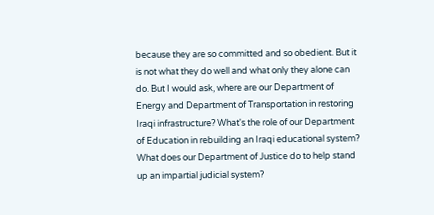because they are so committed and so obedient. But it is not what they do well and what only they alone can do. But I would ask, where are our Department of Energy and Department of Transportation in restoring Iraqi infrastructure? What's the role of our Department of Education in rebuilding an Iraqi educational system? What does our Department of Justice do to help stand up an impartial judicial system?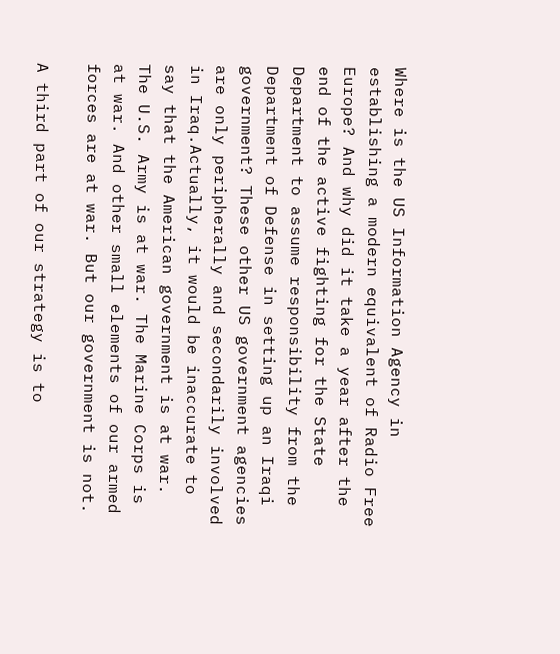Where is the US Information Agency in establishing a modern equivalent of Radio Free Europe? And why did it take a year after the end of the active fighting for the State Department to assume responsibility from the Department of Defense in setting up an Iraqi government? These other US government agencies are only peripherally and secondarily involved in Iraq.Actually, it would be inaccurate to say that the American government is at war. The U.S. Army is at war. The Marine Corps is at war. And other small elements of our armed forces are at war. But our government is not.

A third part of our strategy is to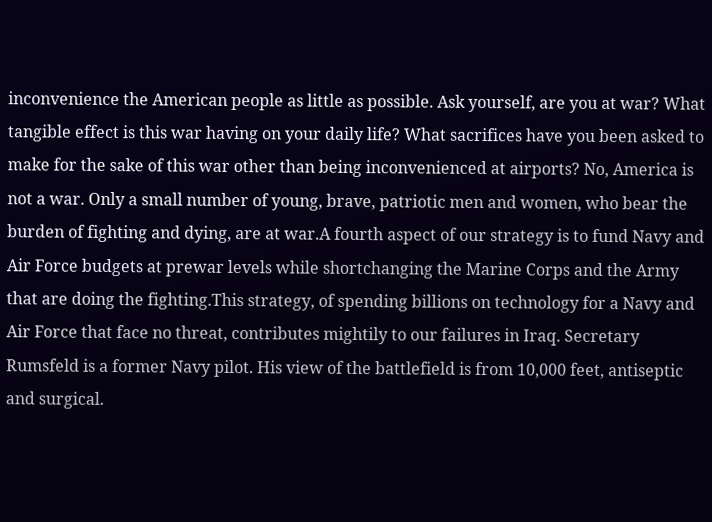inconvenience the American people as little as possible. Ask yourself, are you at war? What tangible effect is this war having on your daily life? What sacrifices have you been asked to make for the sake of this war other than being inconvenienced at airports? No, America is not a war. Only a small number of young, brave, patriotic men and women, who bear the burden of fighting and dying, are at war.A fourth aspect of our strategy is to fund Navy and Air Force budgets at prewar levels while shortchanging the Marine Corps and the Army that are doing the fighting.This strategy, of spending billions on technology for a Navy and Air Force that face no threat, contributes mightily to our failures in Iraq. Secretary Rumsfeld is a former Navy pilot. His view of the battlefield is from 10,000 feet, antiseptic and surgical.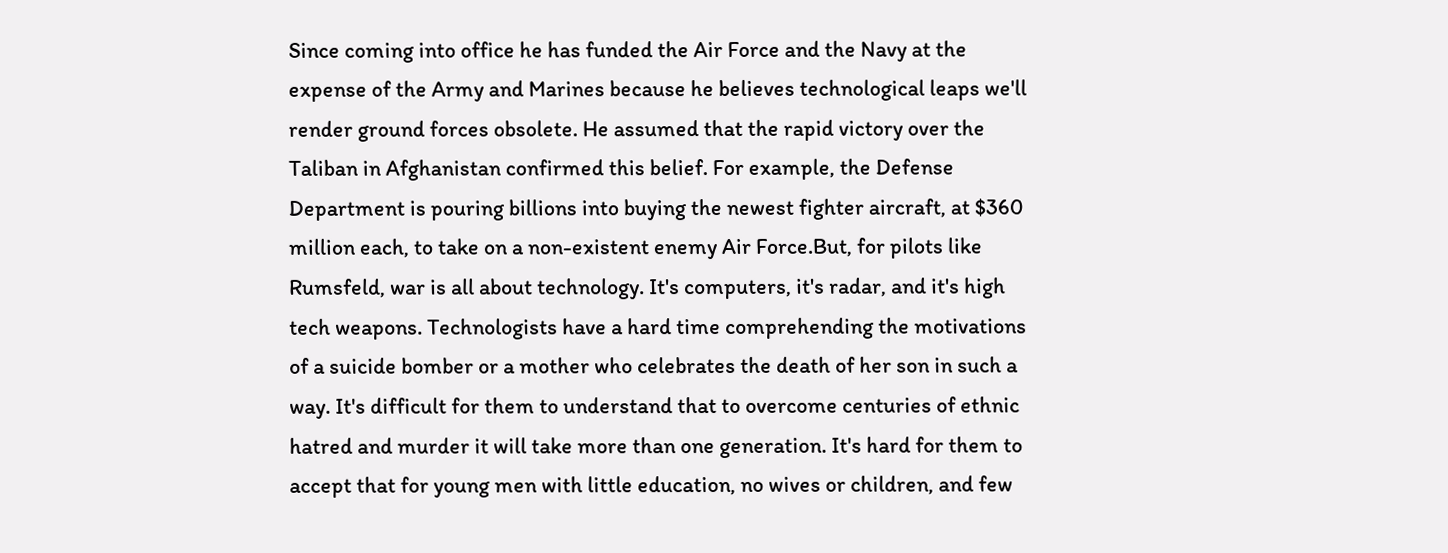Since coming into office he has funded the Air Force and the Navy at the expense of the Army and Marines because he believes technological leaps we'll render ground forces obsolete. He assumed that the rapid victory over the Taliban in Afghanistan confirmed this belief. For example, the Defense Department is pouring billions into buying the newest fighter aircraft, at $360 million each, to take on a non-existent enemy Air Force.But, for pilots like Rumsfeld, war is all about technology. It's computers, it's radar, and it's high tech weapons. Technologists have a hard time comprehending the motivations of a suicide bomber or a mother who celebrates the death of her son in such a way. It's difficult for them to understand that to overcome centuries of ethnic hatred and murder it will take more than one generation. It's hard for them to accept that for young men with little education, no wives or children, and few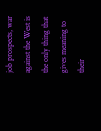job prospects, war against the West is the only thing that gives meaning to their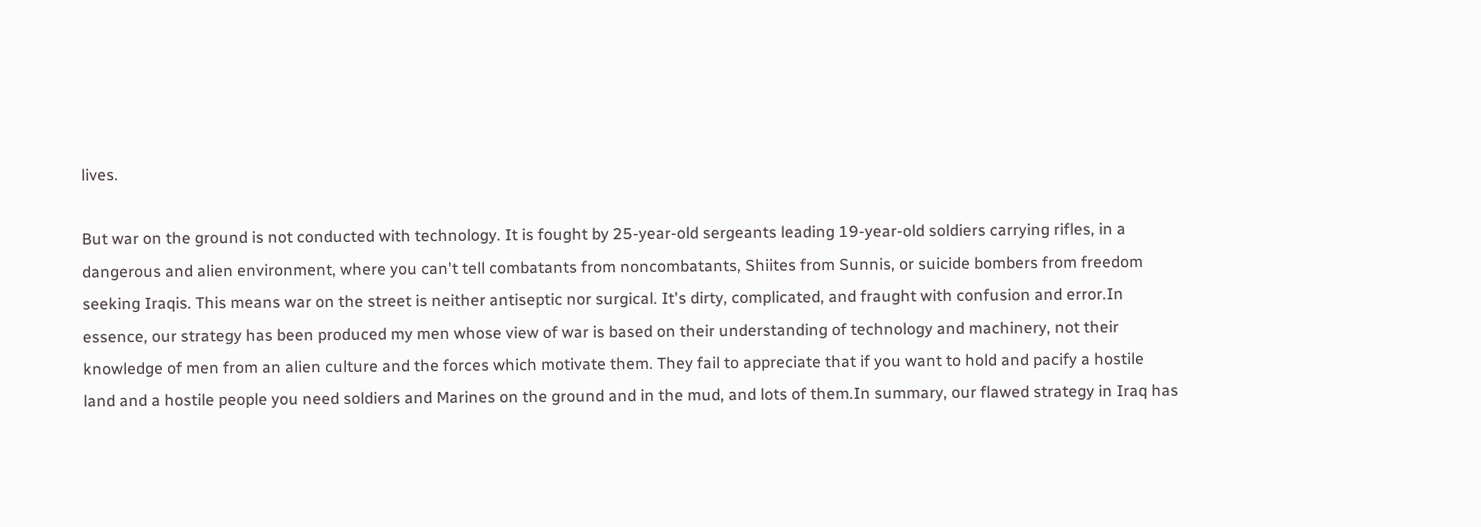lives.

But war on the ground is not conducted with technology. It is fought by 25-year-old sergeants leading 19-year-old soldiers carrying rifles, in a dangerous and alien environment, where you can't tell combatants from noncombatants, Shiites from Sunnis, or suicide bombers from freedom seeking Iraqis. This means war on the street is neither antiseptic nor surgical. It's dirty, complicated, and fraught with confusion and error.In essence, our strategy has been produced my men whose view of war is based on their understanding of technology and machinery, not their knowledge of men from an alien culture and the forces which motivate them. They fail to appreciate that if you want to hold and pacify a hostile land and a hostile people you need soldiers and Marines on the ground and in the mud, and lots of them.In summary, our flawed strategy in Iraq has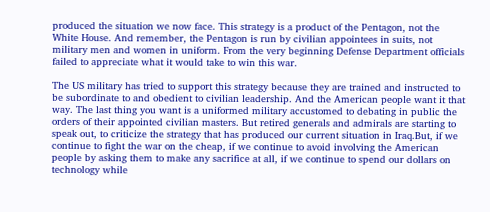produced the situation we now face. This strategy is a product of the Pentagon, not the White House. And remember, the Pentagon is run by civilian appointees in suits, not military men and women in uniform. From the very beginning Defense Department officials failed to appreciate what it would take to win this war.

The US military has tried to support this strategy because they are trained and instructed to be subordinate to and obedient to civilian leadership. And the American people want it that way. The last thing you want is a uniformed military accustomed to debating in public the orders of their appointed civilian masters. But retired generals and admirals are starting to speak out, to criticize the strategy that has produced our current situation in Iraq.But, if we continue to fight the war on the cheap, if we continue to avoid involving the American people by asking them to make any sacrifice at all, if we continue to spend our dollars on technology while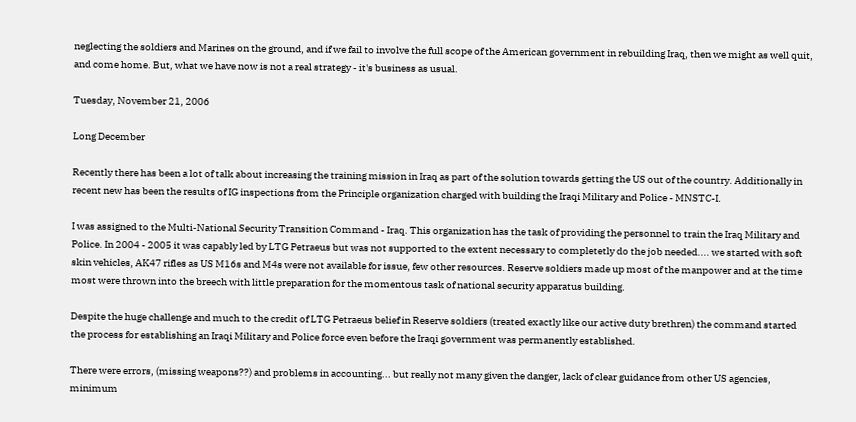neglecting the soldiers and Marines on the ground, and if we fail to involve the full scope of the American government in rebuilding Iraq, then we might as well quit, and come home. But, what we have now is not a real strategy - it's business as usual.

Tuesday, November 21, 2006

Long December

Recently there has been a lot of talk about increasing the training mission in Iraq as part of the solution towards getting the US out of the country. Additionally in recent new has been the results of IG inspections from the Principle organization charged with building the Iraqi Military and Police - MNSTC-I.

I was assigned to the Multi-National Security Transition Command - Iraq. This organization has the task of providing the personnel to train the Iraq Military and Police. In 2004 - 2005 it was capably led by LTG Petraeus but was not supported to the extent necessary to completetly do the job needed.... we started with soft skin vehicles, AK47 rifles as US M16s and M4s were not available for issue, few other resources. Reserve soldiers made up most of the manpower and at the time most were thrown into the breech with little preparation for the momentous task of national security apparatus building.

Despite the huge challenge and much to the credit of LTG Petraeus belief in Reserve soldiers (treated exactly like our active duty brethren) the command started the process for establishing an Iraqi Military and Police force even before the Iraqi government was permanently established.

There were errors, (missing weapons??) and problems in accounting... but really not many given the danger, lack of clear guidance from other US agencies, minimum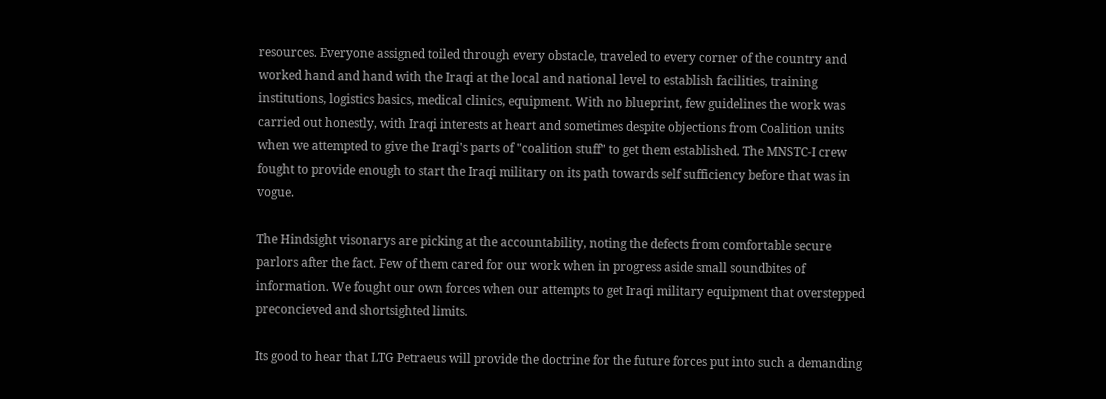resources. Everyone assigned toiled through every obstacle, traveled to every corner of the country and worked hand and hand with the Iraqi at the local and national level to establish facilities, training institutions, logistics basics, medical clinics, equipment. With no blueprint, few guidelines the work was carried out honestly, with Iraqi interests at heart and sometimes despite objections from Coalition units when we attempted to give the Iraqi's parts of "coalition stuff" to get them established. The MNSTC-I crew fought to provide enough to start the Iraqi military on its path towards self sufficiency before that was in vogue.

The Hindsight visonarys are picking at the accountability, noting the defects from comfortable secure parlors after the fact. Few of them cared for our work when in progress aside small soundbites of information. We fought our own forces when our attempts to get Iraqi military equipment that overstepped preconcieved and shortsighted limits.

Its good to hear that LTG Petraeus will provide the doctrine for the future forces put into such a demanding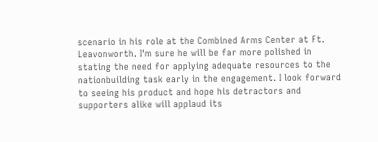scenario in his role at the Combined Arms Center at Ft. Leavonworth. I'm sure he will be far more polished in stating the need for applying adequate resources to the nationbuilding task early in the engagement. I look forward to seeing his product and hope his detractors and supporters alike will applaud its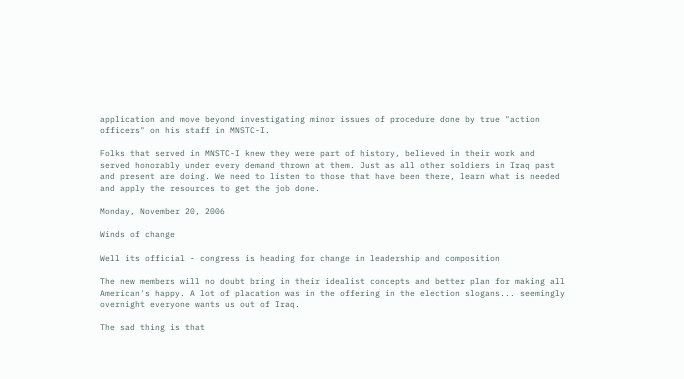application and move beyond investigating minor issues of procedure done by true "action officers" on his staff in MNSTC-I.

Folks that served in MNSTC-I knew they were part of history, believed in their work and served honorably under every demand thrown at them. Just as all other soldiers in Iraq past and present are doing. We need to listen to those that have been there, learn what is needed and apply the resources to get the job done.

Monday, November 20, 2006

Winds of change

Well its official - congress is heading for change in leadership and composition

The new members will no doubt bring in their idealist concepts and better plan for making all American's happy. A lot of placation was in the offering in the election slogans... seemingly overnight everyone wants us out of Iraq.

The sad thing is that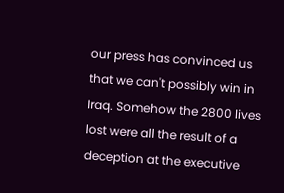our press has convinced us that we can't possibly win in Iraq. Somehow the 2800 lives lost were all the result of a deception at the executive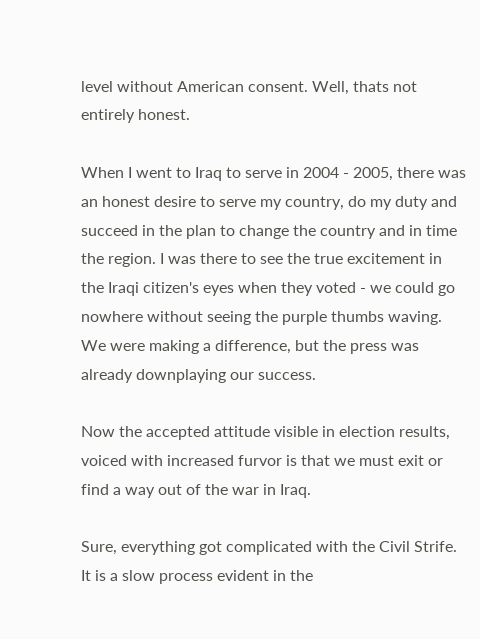level without American consent. Well, thats not entirely honest.

When I went to Iraq to serve in 2004 - 2005, there was an honest desire to serve my country, do my duty and succeed in the plan to change the country and in time the region. I was there to see the true excitement in the Iraqi citizen's eyes when they voted - we could go nowhere without seeing the purple thumbs waving. We were making a difference, but the press was already downplaying our success.

Now the accepted attitude visible in election results, voiced with increased furvor is that we must exit or find a way out of the war in Iraq.

Sure, everything got complicated with the Civil Strife. It is a slow process evident in the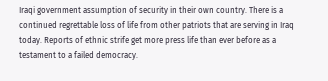Iraqi government assumption of security in their own country. There is a continued regrettable loss of life from other patriots that are serving in Iraq today. Reports of ethnic strife get more press life than ever before as a testament to a failed democracy.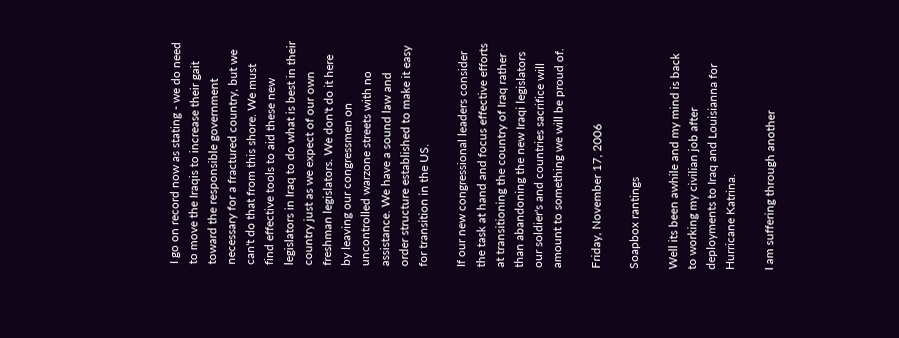I go on record now as stating - we do need to move the Iraqis to increase their gait toward the responsible government necessary for a fractured country, but we can't do that from this shore. We must find effective tools to aid these new legislators in Iraq to do what is best in their country just as we expect of our own freshman legislators. We don't do it here by leaving our congressmen on uncontrolled warzone streets with no assistance. We have a sound law and order structure established to make it easy for transition in the US.

If our new congressional leaders consider the task at hand and focus effective efforts at transitioning the country of Iraq rather than abandoning the new Iraqi legislators our soldier's and countries sacrifice will amount to something we will be proud of.

Friday, November 17, 2006

Soapbox rantings

Well its been awhile and my mind is back to working my civilian job after deployments to Iraq and Louisianna for Hurricane Katrina.

I am suffering through another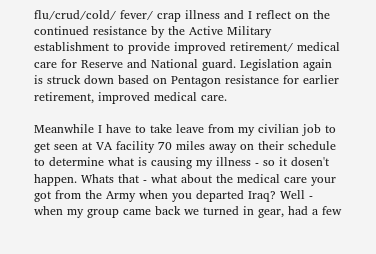flu/crud/cold/ fever/ crap illness and I reflect on the continued resistance by the Active Military establishment to provide improved retirement/ medical care for Reserve and National guard. Legislation again is struck down based on Pentagon resistance for earlier retirement, improved medical care.

Meanwhile I have to take leave from my civilian job to get seen at VA facility 70 miles away on their schedule to determine what is causing my illness - so it dosen't happen. Whats that - what about the medical care your got from the Army when you departed Iraq? Well - when my group came back we turned in gear, had a few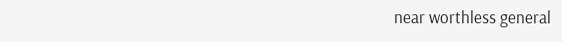near worthless general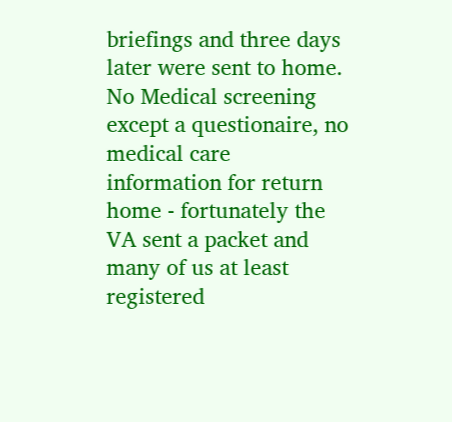briefings and three days later were sent to home. No Medical screening except a questionaire, no medical care information for return home - fortunately the VA sent a packet and many of us at least registered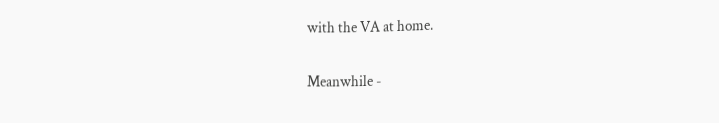with the VA at home.

Meanwhile -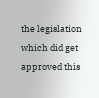the legislation which did get approved this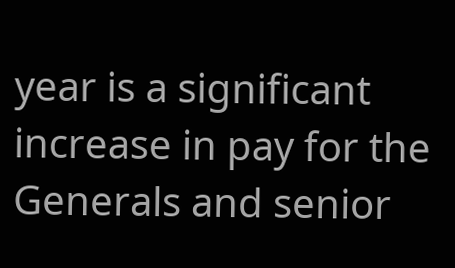year is a significant increase in pay for the Generals and senior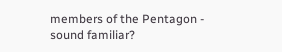members of the Pentagon - sound familiar?